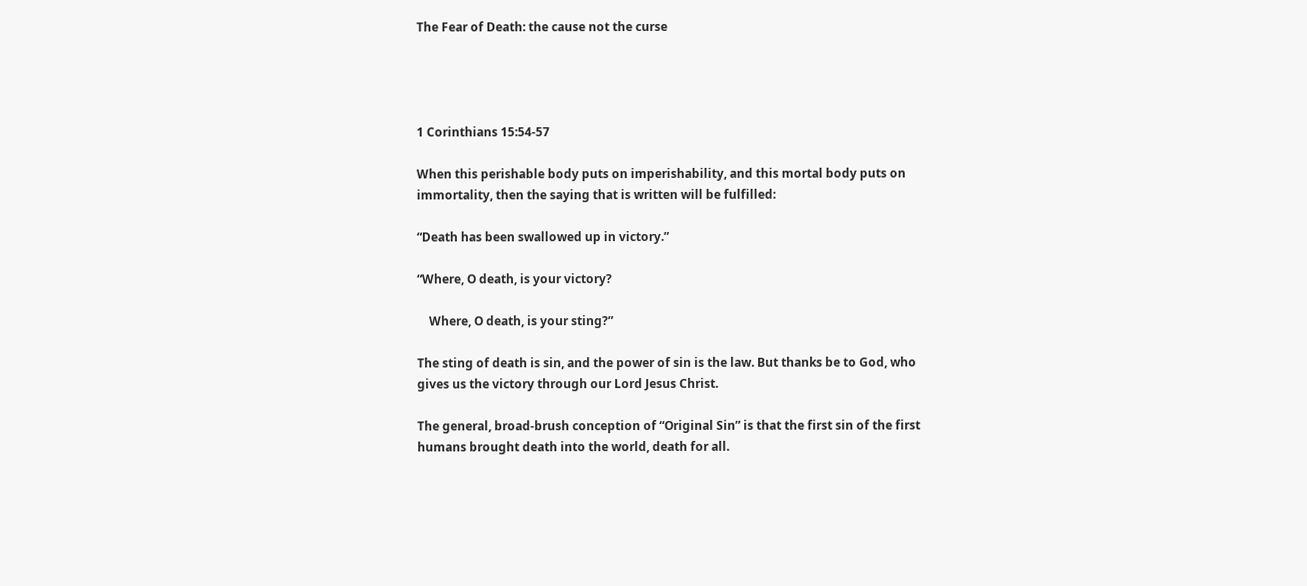The Fear of Death: the cause not the curse




1 Corinthians 15:54-57

When this perishable body puts on imperishability, and this mortal body puts on immortality, then the saying that is written will be fulfilled:

“Death has been swallowed up in victory.”

“Where, O death, is your victory?

    Where, O death, is your sting?”

The sting of death is sin, and the power of sin is the law. But thanks be to God, who gives us the victory through our Lord Jesus Christ.

The general, broad-brush conception of “Original Sin” is that the first sin of the first humans brought death into the world, death for all.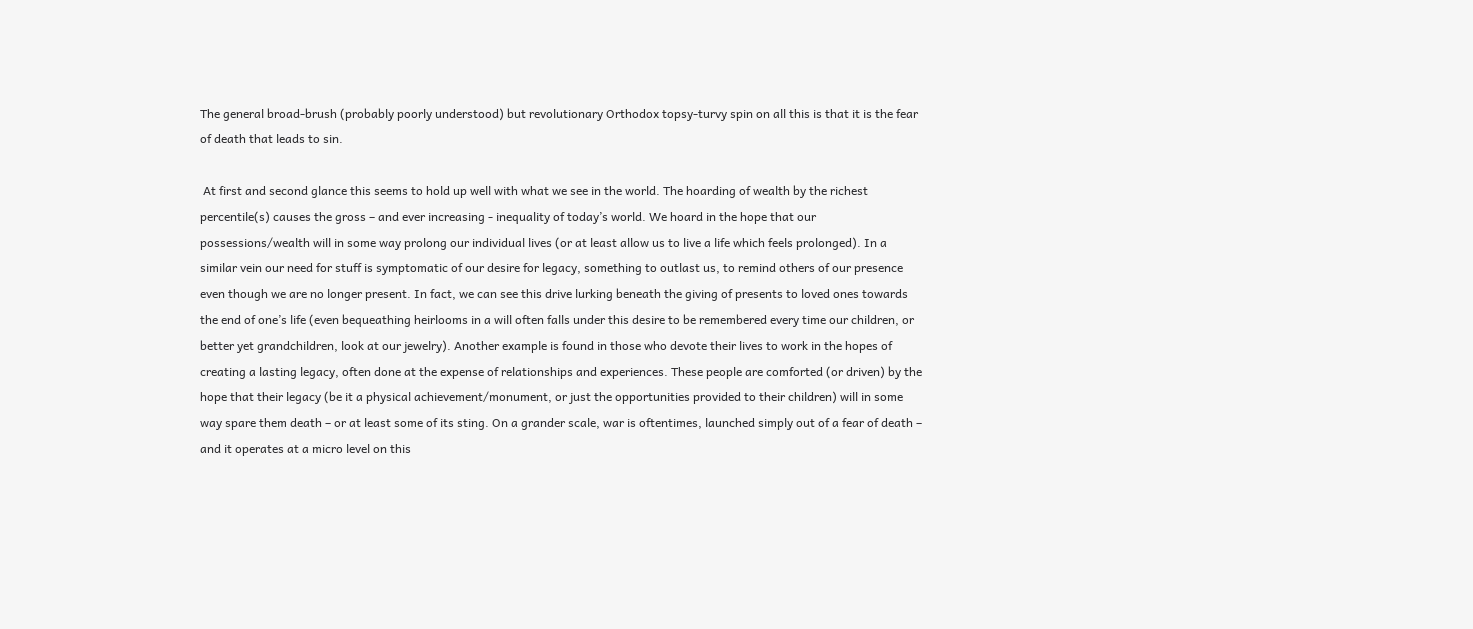The general broad-brush (probably poorly understood) but revolutionary Orthodox topsy-turvy spin on all this is that it is the fear of death that leads to sin.

 At first and second glance this seems to hold up well with what we see in the world. The hoarding of wealth by the richest percentile(s) causes the gross – and ever increasing - inequality of today’s world. We hoard in the hope that our possessions/wealth will in some way prolong our individual lives (or at least allow us to live a life which feels prolonged). In a similar vein our need for stuff is symptomatic of our desire for legacy, something to outlast us, to remind others of our presence even though we are no longer present. In fact, we can see this drive lurking beneath the giving of presents to loved ones towards the end of one’s life (even bequeathing heirlooms in a will often falls under this desire to be remembered every time our children, or better yet grandchildren, look at our jewelry). Another example is found in those who devote their lives to work in the hopes of creating a lasting legacy, often done at the expense of relationships and experiences. These people are comforted (or driven) by the hope that their legacy (be it a physical achievement/monument, or just the opportunities provided to their children) will in some way spare them death – or at least some of its sting. On a grander scale, war is oftentimes, launched simply out of a fear of death – and it operates at a micro level on this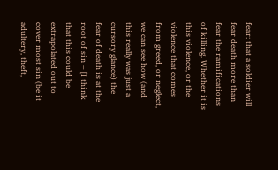fear: that a soldier will fear death more than fear the ramifications of killing. Whether it is this violence, or the violence that comes from greed, or neglect, we can see how (and this really was just a cursory glance) the fear of death is at the root of sin – [I think that this could be extrapolated out to cover most sin (be it adultery, theft,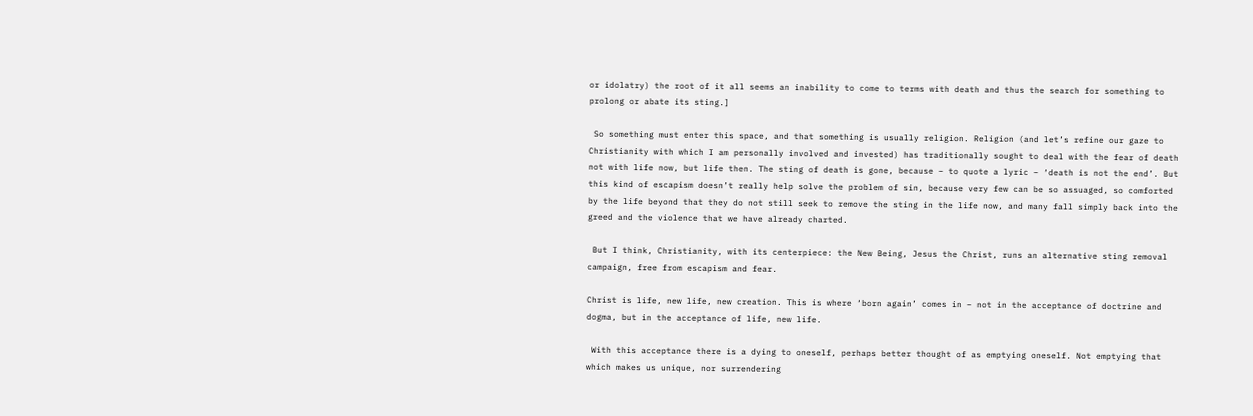or idolatry) the root of it all seems an inability to come to terms with death and thus the search for something to prolong or abate its sting.]

 So something must enter this space, and that something is usually religion. Religion (and let’s refine our gaze to Christianity with which I am personally involved and invested) has traditionally sought to deal with the fear of death not with life now, but life then. The sting of death is gone, because – to quote a lyric – ‘death is not the end’. But this kind of escapism doesn’t really help solve the problem of sin, because very few can be so assuaged, so comforted by the life beyond that they do not still seek to remove the sting in the life now, and many fall simply back into the greed and the violence that we have already charted.

 But I think, Christianity, with its centerpiece: the New Being, Jesus the Christ, runs an alternative sting removal campaign, free from escapism and fear.

Christ is life, new life, new creation. This is where ‘born again’ comes in – not in the acceptance of doctrine and dogma, but in the acceptance of life, new life.

 With this acceptance there is a dying to oneself, perhaps better thought of as emptying oneself. Not emptying that which makes us unique, nor surrendering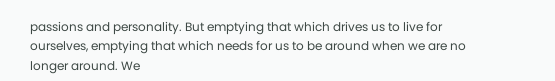passions and personality. But emptying that which drives us to live for ourselves, emptying that which needs for us to be around when we are no longer around. We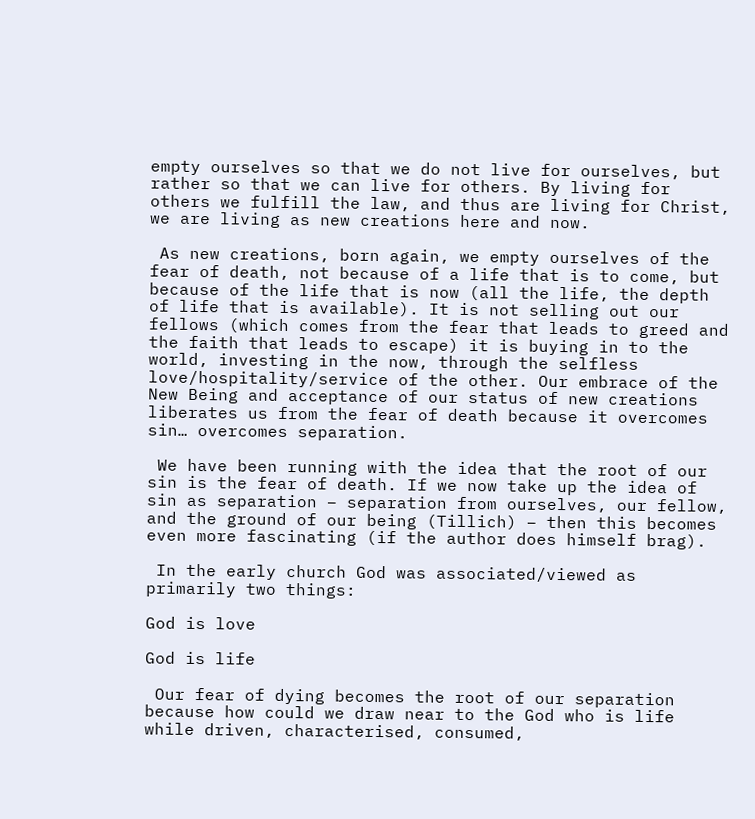empty ourselves so that we do not live for ourselves, but rather so that we can live for others. By living for others we fulfill the law, and thus are living for Christ, we are living as new creations here and now.

 As new creations, born again, we empty ourselves of the fear of death, not because of a life that is to come, but because of the life that is now (all the life, the depth of life that is available). It is not selling out our fellows (which comes from the fear that leads to greed and the faith that leads to escape) it is buying in to the world, investing in the now, through the selfless love/hospitality/service of the other. Our embrace of the New Being and acceptance of our status of new creations liberates us from the fear of death because it overcomes sin… overcomes separation.

 We have been running with the idea that the root of our sin is the fear of death. If we now take up the idea of sin as separation – separation from ourselves, our fellow, and the ground of our being (Tillich) – then this becomes even more fascinating (if the author does himself brag).

 In the early church God was associated/viewed as primarily two things:

God is love

God is life

 Our fear of dying becomes the root of our separation because how could we draw near to the God who is life while driven, characterised, consumed,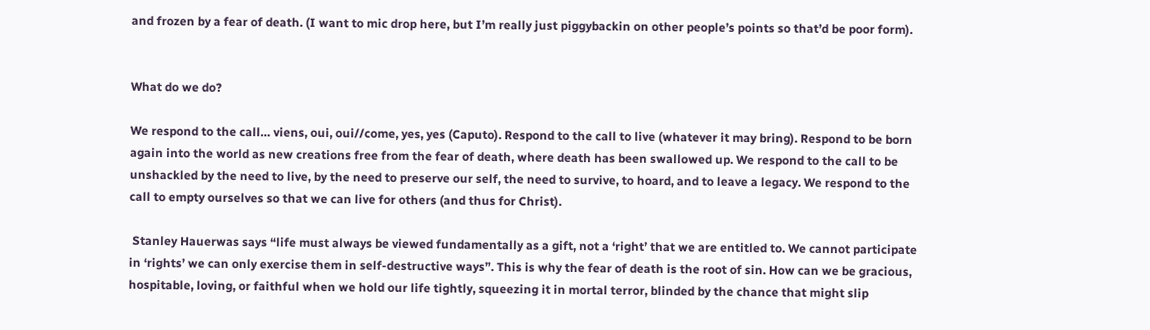and frozen by a fear of death. (I want to mic drop here, but I’m really just piggybackin on other people’s points so that’d be poor form).


What do we do?

We respond to the call… viens, oui, oui//come, yes, yes (Caputo). Respond to the call to live (whatever it may bring). Respond to be born again into the world as new creations free from the fear of death, where death has been swallowed up. We respond to the call to be unshackled by the need to live, by the need to preserve our self, the need to survive, to hoard, and to leave a legacy. We respond to the call to empty ourselves so that we can live for others (and thus for Christ).

 Stanley Hauerwas says “life must always be viewed fundamentally as a gift, not a ‘right’ that we are entitled to. We cannot participate in ‘rights’ we can only exercise them in self-destructive ways”. This is why the fear of death is the root of sin. How can we be gracious, hospitable, loving, or faithful when we hold our life tightly, squeezing it in mortal terror, blinded by the chance that might slip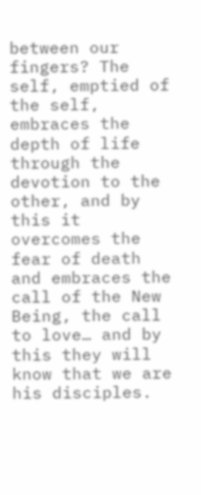between our fingers? The self, emptied of the self, embraces the depth of life through the devotion to the other, and by this it overcomes the fear of death and embraces the call of the New Being, the call to love… and by this they will know that we are his disciples.